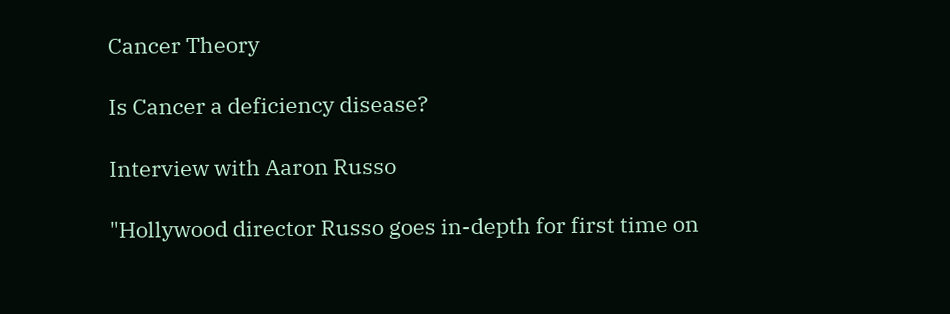Cancer Theory

Is Cancer a deficiency disease?

Interview with Aaron Russo

"Hollywood director Russo goes in-depth for first time on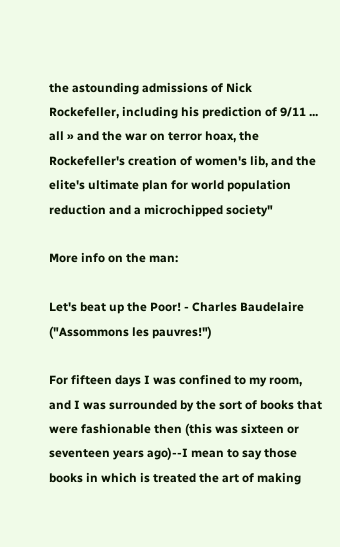the astounding admissions of Nick Rockefeller, including his prediction of 9/11 ... all » and the war on terror hoax, the Rockefeller's creation of women's lib, and the elite's ultimate plan for world population reduction and a microchipped society"

More info on the man:

Let's beat up the Poor! - Charles Baudelaire ("Assommons les pauvres!")

For fifteen days I was confined to my room, and I was surrounded by the sort of books that were fashionable then (this was sixteen or seventeen years ago)--I mean to say those books in which is treated the art of making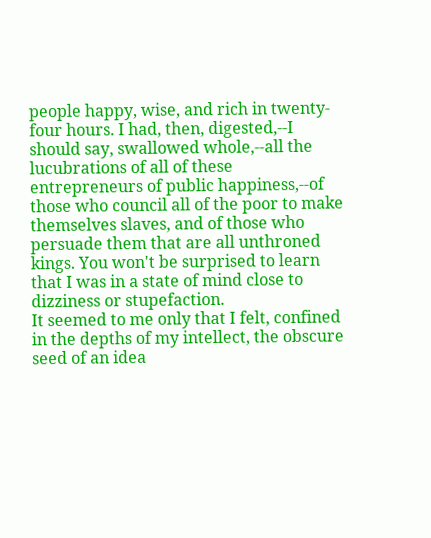people happy, wise, and rich in twenty-four hours. I had, then, digested,--I should say, swallowed whole,--all the lucubrations of all of these entrepreneurs of public happiness,--of those who council all of the poor to make themselves slaves, and of those who persuade them that are all unthroned kings. You won't be surprised to learn that I was in a state of mind close to dizziness or stupefaction.
It seemed to me only that I felt, confined in the depths of my intellect, the obscure seed of an idea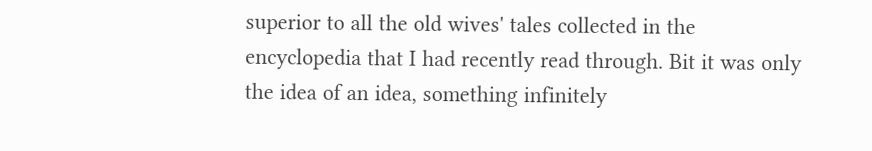superior to all the old wives' tales collected in the encyclopedia that I had recently read through. Bit it was only the idea of an idea, something infinitely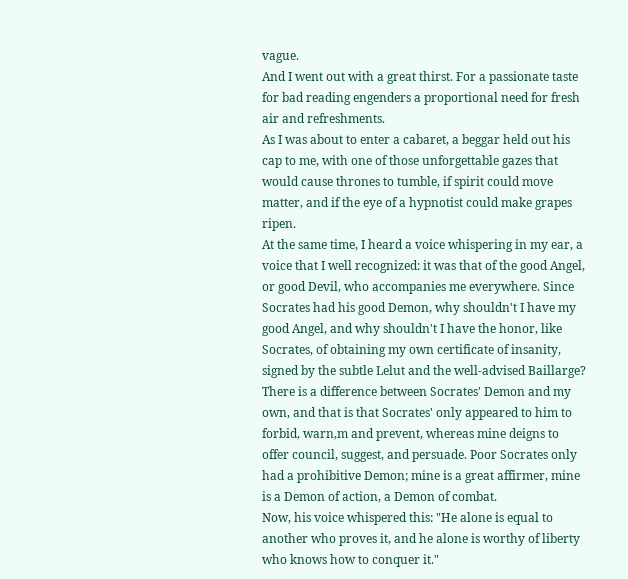vague.
And I went out with a great thirst. For a passionate taste for bad reading engenders a proportional need for fresh air and refreshments.
As I was about to enter a cabaret, a beggar held out his cap to me, with one of those unforgettable gazes that would cause thrones to tumble, if spirit could move matter, and if the eye of a hypnotist could make grapes ripen.
At the same time, I heard a voice whispering in my ear, a voice that I well recognized: it was that of the good Angel, or good Devil, who accompanies me everywhere. Since Socrates had his good Demon, why shouldn't I have my good Angel, and why shouldn't I have the honor, like Socrates, of obtaining my own certificate of insanity, signed by the subtle Lelut and the well-advised Baillarge?
There is a difference between Socrates' Demon and my own, and that is that Socrates' only appeared to him to forbid, warn,m and prevent, whereas mine deigns to offer council, suggest, and persuade. Poor Socrates only had a prohibitive Demon; mine is a great affirmer, mine is a Demon of action, a Demon of combat.
Now, his voice whispered this: "He alone is equal to another who proves it, and he alone is worthy of liberty who knows how to conquer it."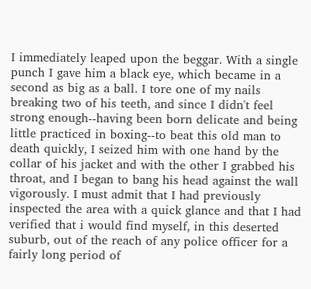I immediately leaped upon the beggar. With a single punch I gave him a black eye, which became in a second as big as a ball. I tore one of my nails breaking two of his teeth, and since I didn't feel strong enough--having been born delicate and being little practiced in boxing--to beat this old man to death quickly, I seized him with one hand by the collar of his jacket and with the other I grabbed his throat, and I began to bang his head against the wall vigorously. I must admit that I had previously inspected the area with a quick glance and that I had verified that i would find myself, in this deserted suburb, out of the reach of any police officer for a fairly long period of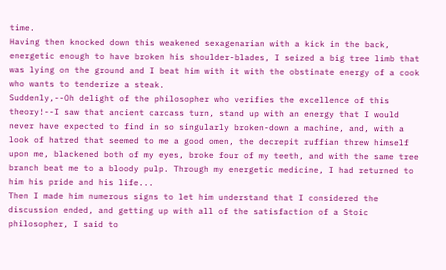time.
Having then knocked down this weakened sexagenarian with a kick in the back, energetic enough to have broken his shoulder-blades, I seized a big tree limb that was lying on the ground and I beat him with it with the obstinate energy of a cook who wants to tenderize a steak.
Suddenly,--Oh delight of the philosopher who verifies the excellence of this theory!--I saw that ancient carcass turn, stand up with an energy that I would never have expected to find in so singularly broken-down a machine, and, with a look of hatred that seemed to me a good omen, the decrepit ruffian threw himself upon me, blackened both of my eyes, broke four of my teeth, and with the same tree branch beat me to a bloody pulp. Through my energetic medicine, I had returned to him his pride and his life...
Then I made him numerous signs to let him understand that I considered the discussion ended, and getting up with all of the satisfaction of a Stoic philosopher, I said to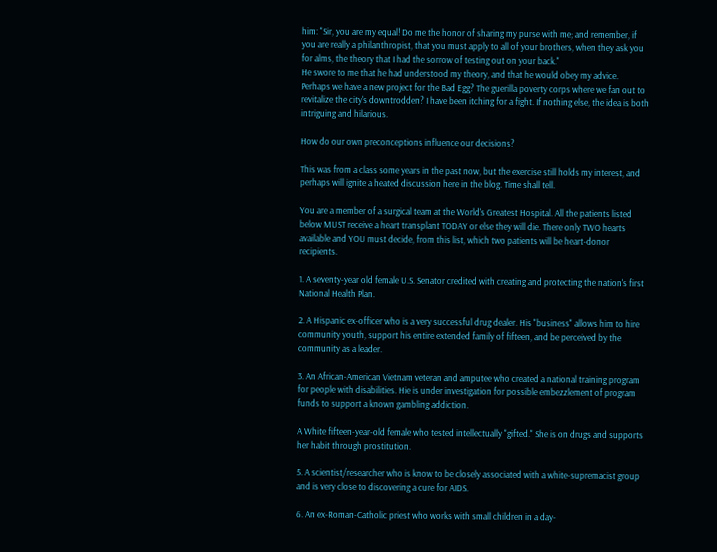him: "Sir, you are my equal! Do me the honor of sharing my purse with me; and remember, if you are really a philanthropist, that you must apply to all of your brothers, when they ask you for alms, the theory that I had the sorrow of testing out on your back."
He swore to me that he had understood my theory, and that he would obey my advice.
Perhaps we have a new project for the Bad Egg? The guerilla poverty corps where we fan out to revitalize the city's downtrodden? I have been itching for a fight. If nothing else, the idea is both intriguing and hilarious.

How do our own preconceptions influence our decisions?

This was from a class some years in the past now, but the exercise still holds my interest, and perhaps will ignite a heated discussion here in the blog. Time shall tell.

You are a member of a surgical team at the World's Greatest Hospital. All the patients listed below MUST receive a heart transplant TODAY or else they will die. There only TWO hearts available and YOU must decide, from this list, which two patients will be heart-donor recipients.

1. A seventy-year old female U.S. Senator credited with creating and protecting the nation's first National Health Plan.

2. A Hispanic ex-officer who is a very successful drug dealer. His "business" allows him to hire community youth, support his entire extended family of fifteen, and be perceived by the community as a leader.

3. An African-American Vietnam veteran and amputee who created a national training program for people with disabilities. Hie is under investigation for possible embezzlement of program funds to support a known gambling addiction.

A White fifteen-year-old female who tested intellectually "gifted." She is on drugs and supports her habit through prostitution.

5. A scientist/researcher who is know to be closely associated with a white-supremacist group and is very close to discovering a cure for AIDS.

6. An ex-Roman-Catholic priest who works with small children in a day-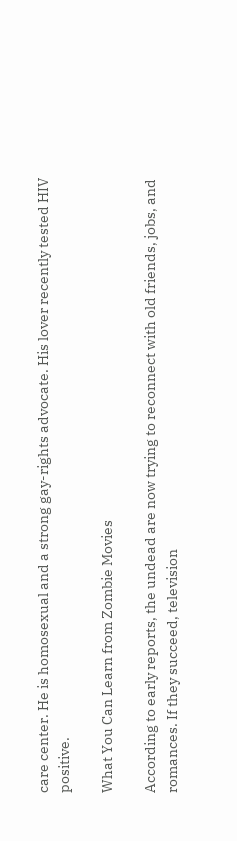care center. He is homosexual and a strong gay-rights advocate. His lover recently tested HIV positive.

What You Can Learn from Zombie Movies

According to early reports, the undead are now trying to reconnect with old friends, jobs, and romances. If they succeed, television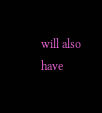will also have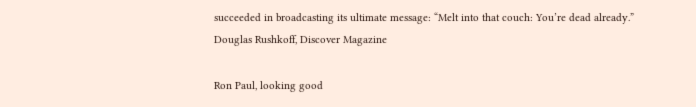succeeded in broadcasting its ultimate message: “Melt into that couch: You’re dead already.”
Douglas Rushkoff, Discover Magazine

Ron Paul, looking good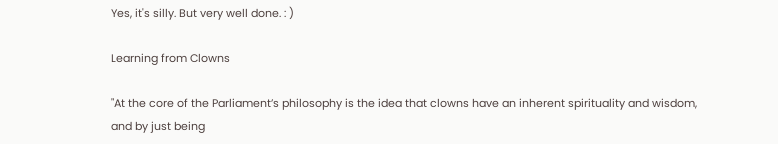Yes, it's silly. But very well done. : )

Learning from Clowns

"At the core of the Parliament’s philosophy is the idea that clowns have an inherent spirituality and wisdom, and by just being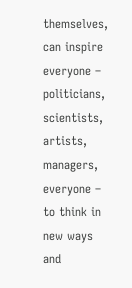themselves, can inspire everyone – politicians, scientists, artists, managers, everyone – to think in new ways and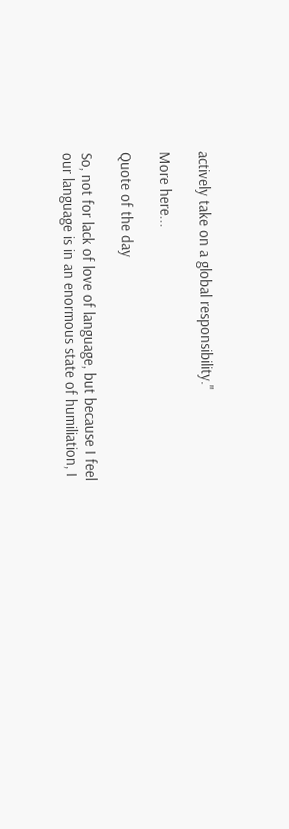actively take on a global responsibility."

More here...

Quote of the day

So, not for lack of love of language, but because I feel our language is in an enormous state of humiliation, I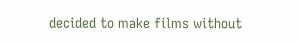decided to make films without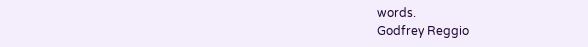words.
Godfrey Reggio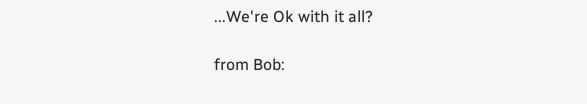...We're Ok with it all?

from Bob: